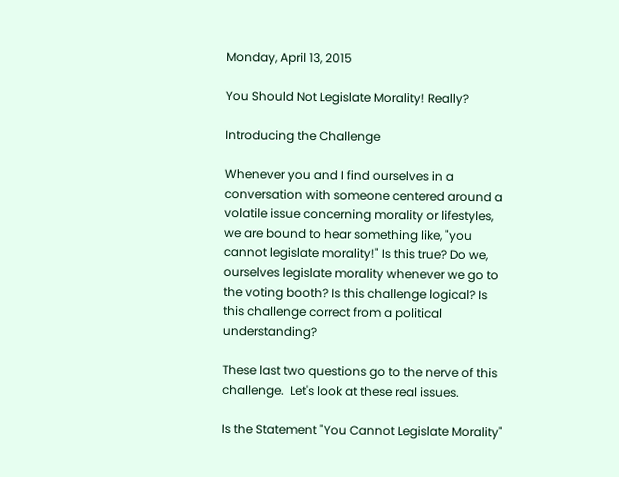Monday, April 13, 2015

You Should Not Legislate Morality! Really?

Introducing the Challenge

Whenever you and I find ourselves in a conversation with someone centered around a volatile issue concerning morality or lifestyles, we are bound to hear something like, "you cannot legislate morality!" Is this true? Do we, ourselves legislate morality whenever we go to the voting booth? Is this challenge logical? Is this challenge correct from a political understanding?

These last two questions go to the nerve of this challenge.  Let's look at these real issues.

Is the Statement "You Cannot Legislate Morality"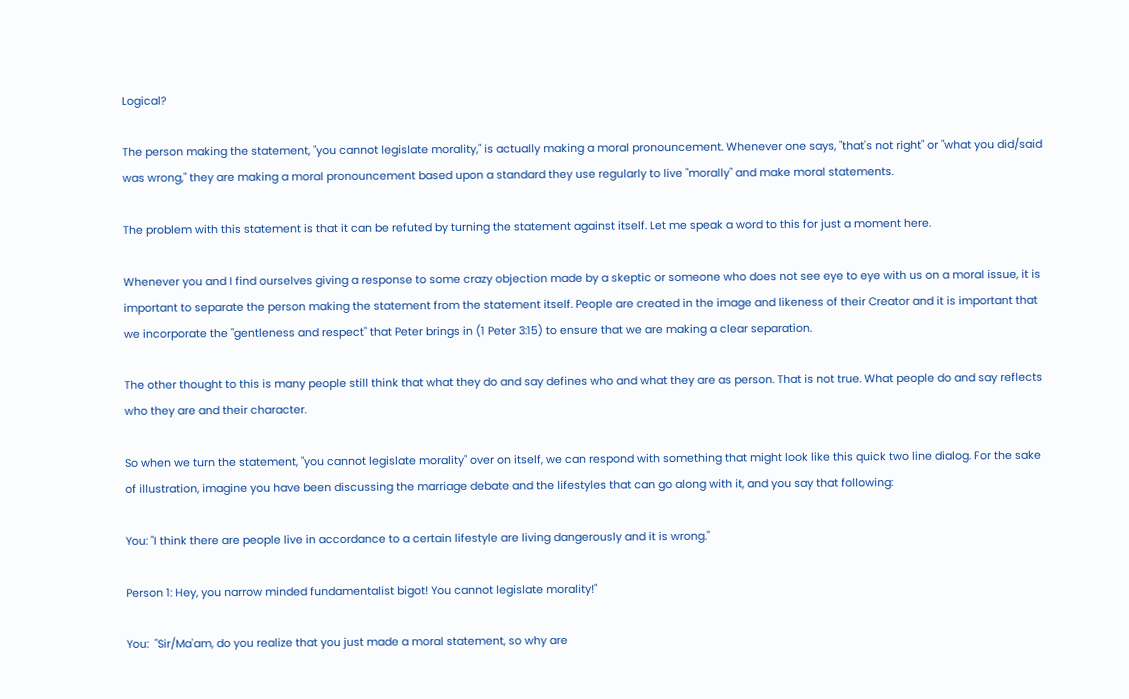Logical?

The person making the statement, "you cannot legislate morality," is actually making a moral pronouncement. Whenever one says, "that's not right" or "what you did/said was wrong," they are making a moral pronouncement based upon a standard they use regularly to live "morally" and make moral statements.

The problem with this statement is that it can be refuted by turning the statement against itself. Let me speak a word to this for just a moment here.

Whenever you and I find ourselves giving a response to some crazy objection made by a skeptic or someone who does not see eye to eye with us on a moral issue, it is important to separate the person making the statement from the statement itself. People are created in the image and likeness of their Creator and it is important that we incorporate the "gentleness and respect" that Peter brings in (1 Peter 3:15) to ensure that we are making a clear separation.

The other thought to this is many people still think that what they do and say defines who and what they are as person. That is not true. What people do and say reflects who they are and their character.

So when we turn the statement, "you cannot legislate morality" over on itself, we can respond with something that might look like this quick two line dialog. For the sake of illustration, imagine you have been discussing the marriage debate and the lifestyles that can go along with it, and you say that following:

You: "I think there are people live in accordance to a certain lifestyle are living dangerously and it is wrong."

Person 1: Hey, you narrow minded fundamentalist bigot! You cannot legislate morality!"

You:  "Sir/Ma'am, do you realize that you just made a moral statement, so why are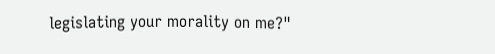legislating your morality on me?"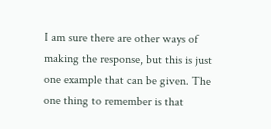I am sure there are other ways of making the response, but this is just one example that can be given. The one thing to remember is that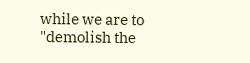while we are to "demolish the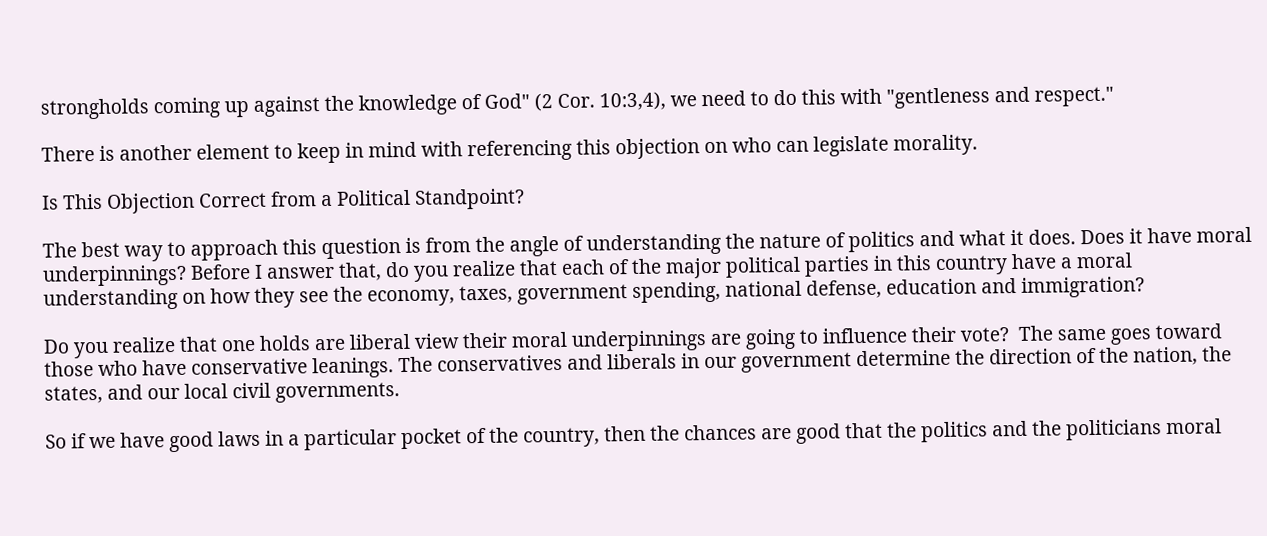strongholds coming up against the knowledge of God" (2 Cor. 10:3,4), we need to do this with "gentleness and respect."

There is another element to keep in mind with referencing this objection on who can legislate morality.

Is This Objection Correct from a Political Standpoint?

The best way to approach this question is from the angle of understanding the nature of politics and what it does. Does it have moral underpinnings? Before I answer that, do you realize that each of the major political parties in this country have a moral understanding on how they see the economy, taxes, government spending, national defense, education and immigration?

Do you realize that one holds are liberal view their moral underpinnings are going to influence their vote?  The same goes toward those who have conservative leanings. The conservatives and liberals in our government determine the direction of the nation, the states, and our local civil governments.

So if we have good laws in a particular pocket of the country, then the chances are good that the politics and the politicians moral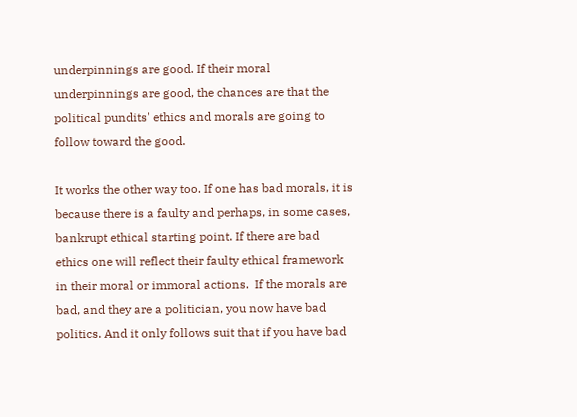underpinnings are good. If their moral underpinnings are good, the chances are that the political pundits' ethics and morals are going to follow toward the good.

It works the other way too. If one has bad morals, it is because there is a faulty and perhaps, in some cases, bankrupt ethical starting point. If there are bad ethics one will reflect their faulty ethical framework in their moral or immoral actions.  If the morals are bad, and they are a politician, you now have bad politics. And it only follows suit that if you have bad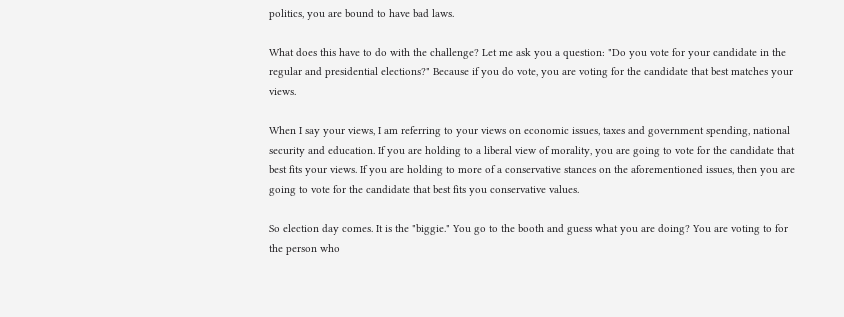politics, you are bound to have bad laws.

What does this have to do with the challenge? Let me ask you a question: "Do you vote for your candidate in the regular and presidential elections?" Because if you do vote, you are voting for the candidate that best matches your views.

When I say your views, I am referring to your views on economic issues, taxes and government spending, national security and education. If you are holding to a liberal view of morality, you are going to vote for the candidate that best fits your views. If you are holding to more of a conservative stances on the aforementioned issues, then you are going to vote for the candidate that best fits you conservative values.

So election day comes. It is the "biggie." You go to the booth and guess what you are doing? You are voting to for the person who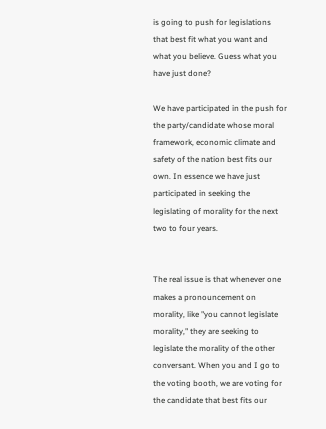is going to push for legislations that best fit what you want and what you believe. Guess what you have just done?

We have participated in the push for the party/candidate whose moral framework, economic climate and safety of the nation best fits our own. In essence we have just participated in seeking the legislating of morality for the next two to four years.


The real issue is that whenever one makes a pronouncement on morality, like "you cannot legislate morality," they are seeking to legislate the morality of the other conversant. When you and I go to the voting booth, we are voting for the candidate that best fits our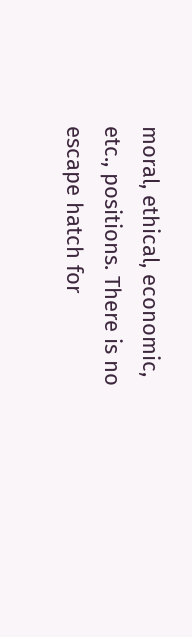moral, ethical, economic, etc., positions. There is no escape hatch for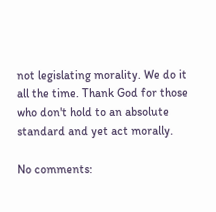not legislating morality. We do it all the time. Thank God for those who don't hold to an absolute standard and yet act morally.

No comments: